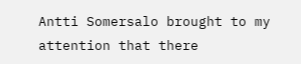Antti Somersalo brought to my attention that there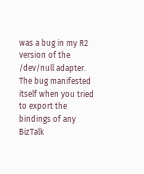was a bug in my R2 version of the /dev/null adapter. The bug manifested itself when you tried to export the bindings of any BizTalk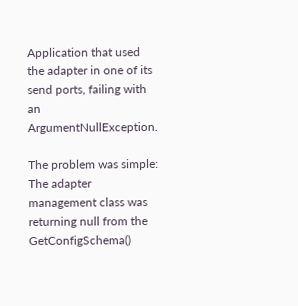Application that used the adapter in one of its send ports, failing with an ArgumentNullException.

The problem was simple: The adapter management class was returning null from the GetConfigSchema()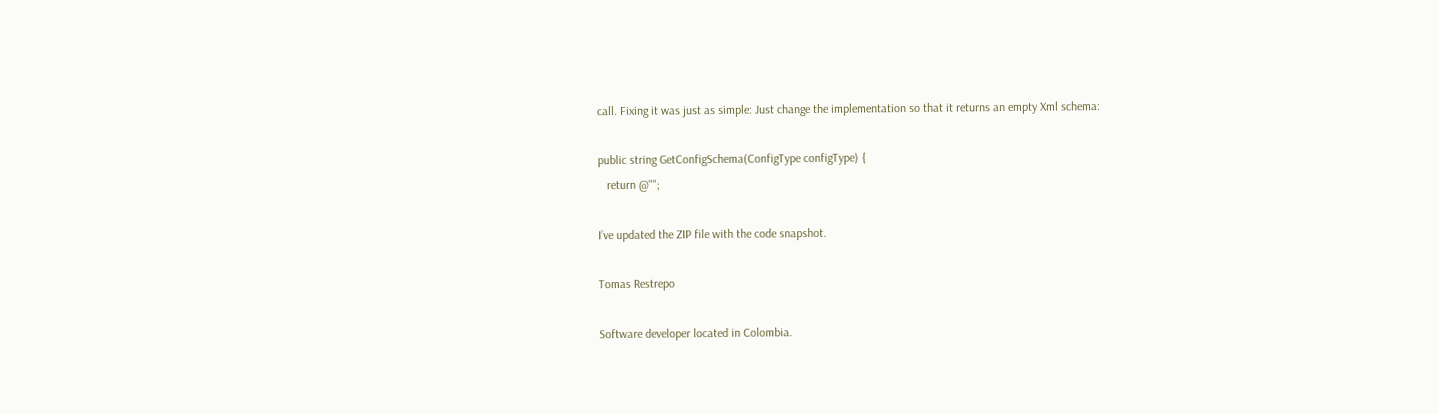call. Fixing it was just as simple: Just change the implementation so that it returns an empty Xml schema:

public string GetConfigSchema(ConfigType configType) {
   return @"";

I’ve updated the ZIP file with the code snapshot.

Tomas Restrepo

Software developer located in Colombia.